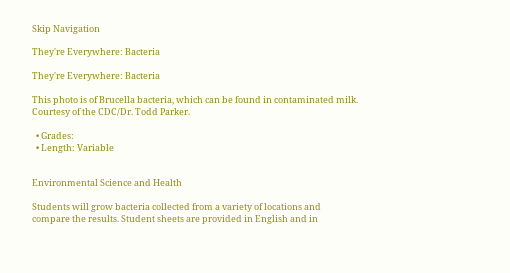Skip Navigation

They're Everywhere: Bacteria

They're Everywhere: Bacteria

This photo is of Brucella bacteria, which can be found in contaminated milk.
Courtesy of the CDC/Dr. Todd Parker.

  • Grades:
  • Length: Variable


Environmental Science and Health

Students will grow bacteria collected from a variety of locations and compare the results. Student sheets are provided in English and in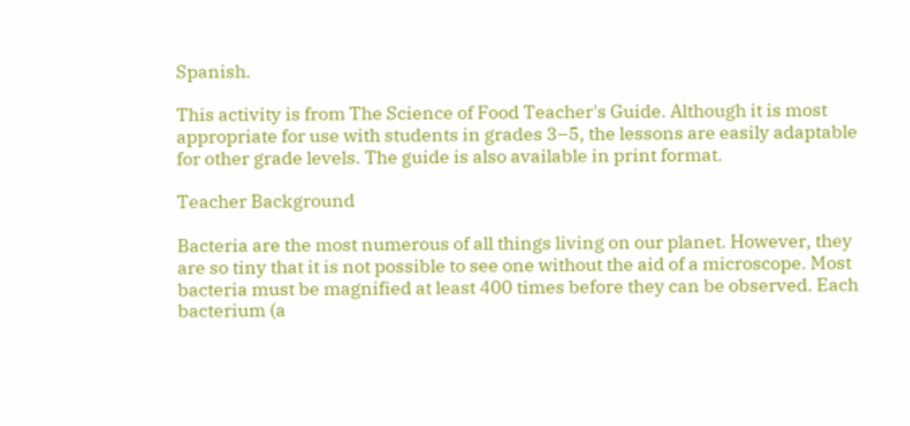Spanish.

This activity is from The Science of Food Teacher's Guide. Although it is most appropriate for use with students in grades 3–5, the lessons are easily adaptable for other grade levels. The guide is also available in print format.

Teacher Background

Bacteria are the most numerous of all things living on our planet. However, they are so tiny that it is not possible to see one without the aid of a microscope. Most bacteria must be magnified at least 400 times before they can be observed. Each bacterium (a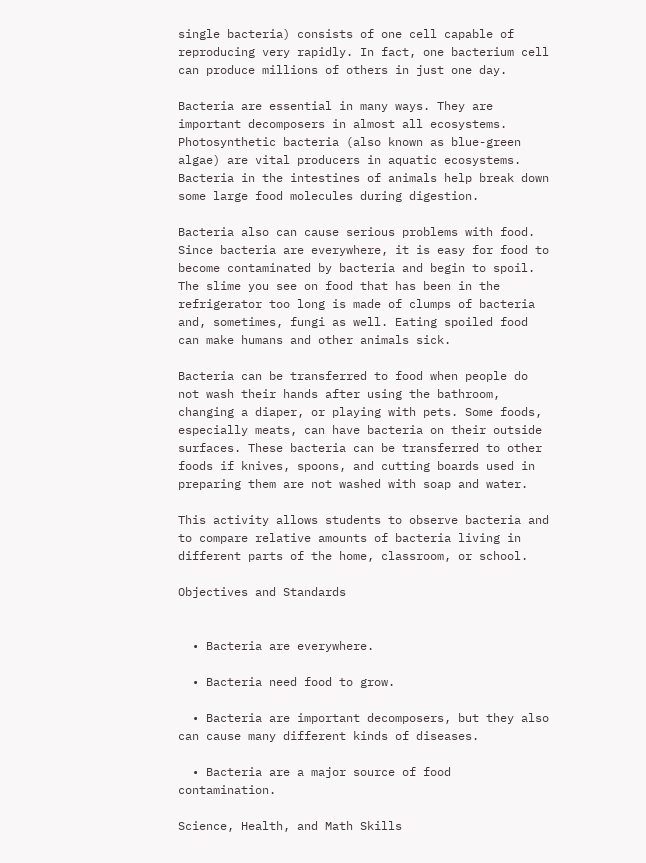single bacteria) consists of one cell capable of reproducing very rapidly. In fact, one bacterium cell can produce millions of others in just one day.

Bacteria are essential in many ways. They are important decomposers in almost all ecosystems. Photosynthetic bacteria (also known as blue-green algae) are vital producers in aquatic ecosystems. Bacteria in the intestines of animals help break down some large food molecules during digestion.

Bacteria also can cause serious problems with food. Since bacteria are everywhere, it is easy for food to become contaminated by bacteria and begin to spoil. The slime you see on food that has been in the refrigerator too long is made of clumps of bacteria and, sometimes, fungi as well. Eating spoiled food can make humans and other animals sick.

Bacteria can be transferred to food when people do not wash their hands after using the bathroom, changing a diaper, or playing with pets. Some foods, especially meats, can have bacteria on their outside surfaces. These bacteria can be transferred to other foods if knives, spoons, and cutting boards used in preparing them are not washed with soap and water.

This activity allows students to observe bacteria and to compare relative amounts of bacteria living in different parts of the home, classroom, or school.

Objectives and Standards


  • Bacteria are everywhere.

  • Bacteria need food to grow.

  • Bacteria are important decomposers, but they also can cause many different kinds of diseases.

  • Bacteria are a major source of food contamination.

Science, Health, and Math Skills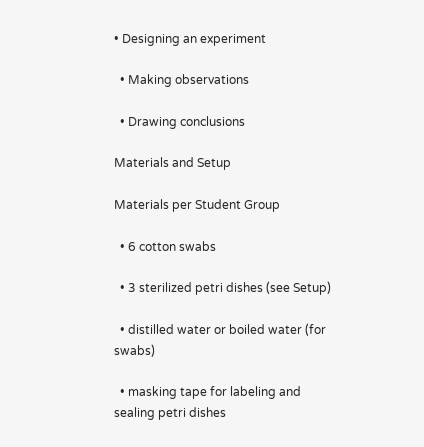• Designing an experiment

  • Making observations

  • Drawing conclusions

Materials and Setup

Materials per Student Group

  • 6 cotton swabs

  • 3 sterilized petri dishes (see Setup)

  • distilled water or boiled water (for swabs)

  • masking tape for labeling and sealing petri dishes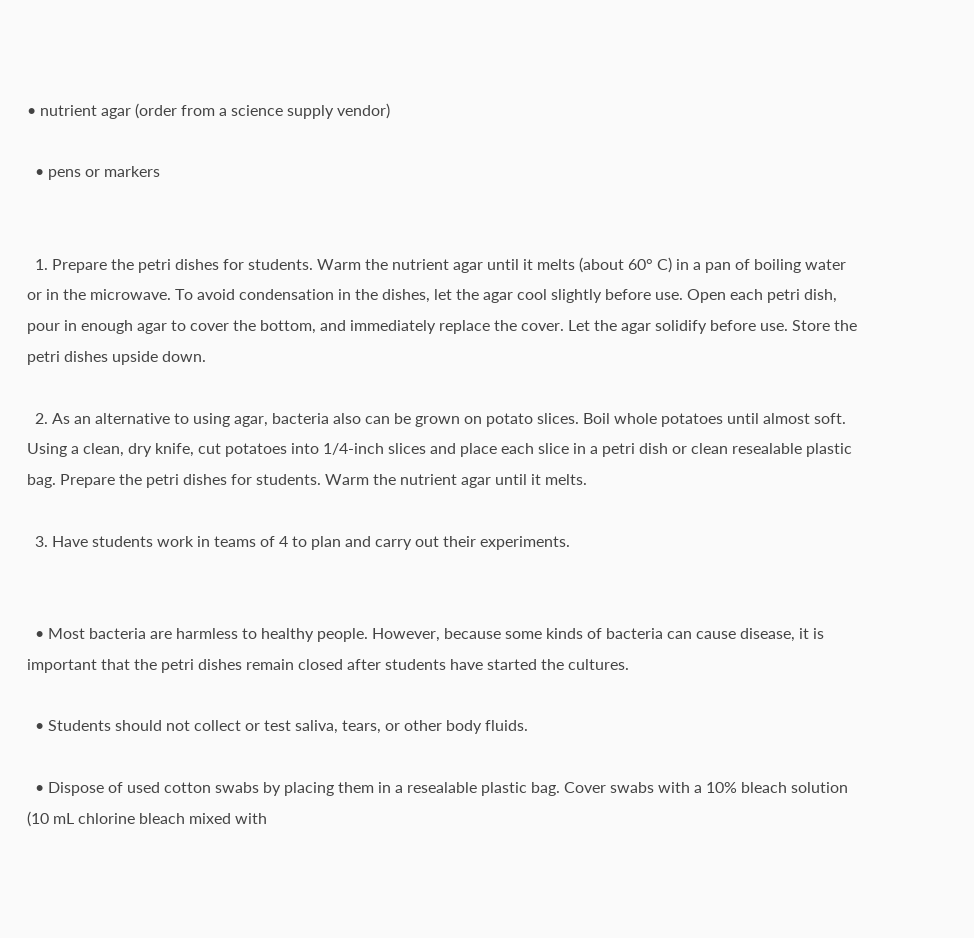• nutrient agar (order from a science supply vendor)

  • pens or markers


  1. Prepare the petri dishes for students. Warm the nutrient agar until it melts (about 60° C) in a pan of boiling water or in the microwave. To avoid condensation in the dishes, let the agar cool slightly before use. Open each petri dish, pour in enough agar to cover the bottom, and immediately replace the cover. Let the agar solidify before use. Store the petri dishes upside down.

  2. As an alternative to using agar, bacteria also can be grown on potato slices. Boil whole potatoes until almost soft. Using a clean, dry knife, cut potatoes into 1/4-inch slices and place each slice in a petri dish or clean resealable plastic bag. Prepare the petri dishes for students. Warm the nutrient agar until it melts.

  3. Have students work in teams of 4 to plan and carry out their experiments.


  • Most bacteria are harmless to healthy people. However, because some kinds of bacteria can cause disease, it is important that the petri dishes remain closed after students have started the cultures.

  • Students should not collect or test saliva, tears, or other body fluids.

  • Dispose of used cotton swabs by placing them in a resealable plastic bag. Cover swabs with a 10% bleach solution (10 mL chlorine bleach mixed with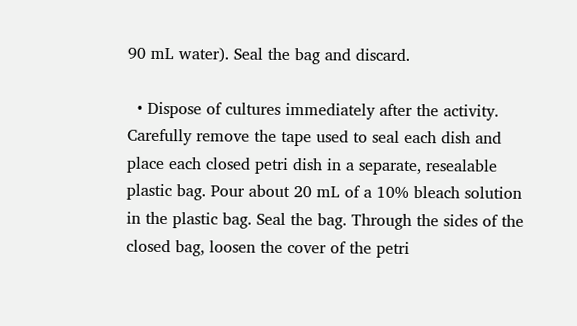90 mL water). Seal the bag and discard.

  • Dispose of cultures immediately after the activity. Carefully remove the tape used to seal each dish and place each closed petri dish in a separate, resealable plastic bag. Pour about 20 mL of a 10% bleach solution in the plastic bag. Seal the bag. Through the sides of the closed bag, loosen the cover of the petri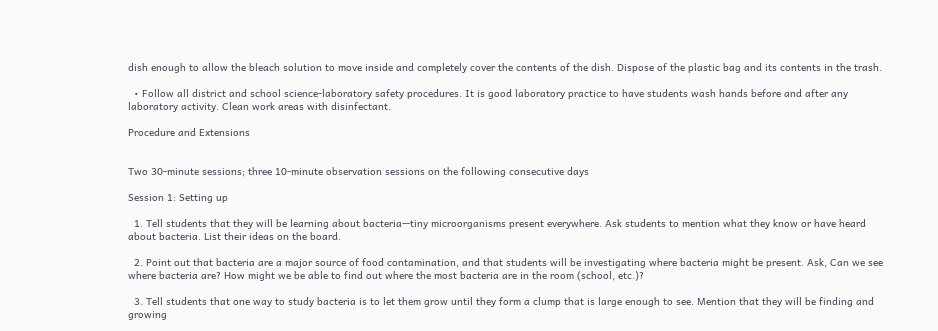dish enough to allow the bleach solution to move inside and completely cover the contents of the dish. Dispose of the plastic bag and its contents in the trash.

  • Follow all district and school science-laboratory safety procedures. It is good laboratory practice to have students wash hands before and after any laboratory activity. Clean work areas with disinfectant.

Procedure and Extensions


Two 30-minute sessions; three 10-minute observation sessions on the following consecutive days

Session 1: Setting up

  1. Tell students that they will be learning about bacteria—tiny microorganisms present everywhere. Ask students to mention what they know or have heard about bacteria. List their ideas on the board.

  2. Point out that bacteria are a major source of food contamination, and that students will be investigating where bacteria might be present. Ask, Can we see where bacteria are? How might we be able to find out where the most bacteria are in the room (school, etc.)?

  3. Tell students that one way to study bacteria is to let them grow until they form a clump that is large enough to see. Mention that they will be finding and growing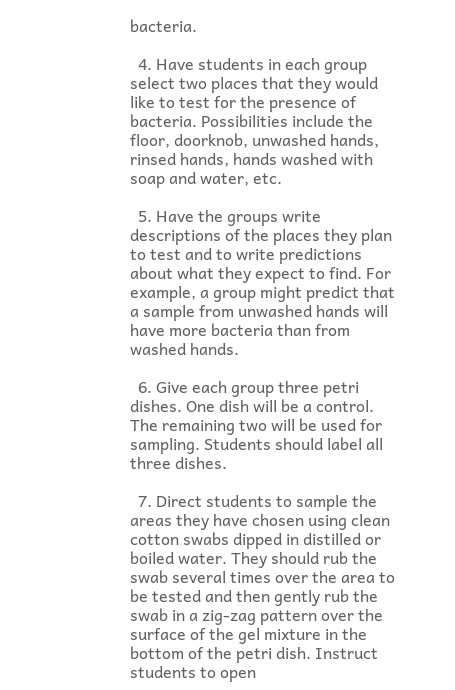bacteria.

  4. Have students in each group select two places that they would like to test for the presence of bacteria. Possibilities include the floor, doorknob, unwashed hands, rinsed hands, hands washed with soap and water, etc.

  5. Have the groups write descriptions of the places they plan to test and to write predictions about what they expect to find. For example, a group might predict that a sample from unwashed hands will have more bacteria than from washed hands.

  6. Give each group three petri dishes. One dish will be a control. The remaining two will be used for sampling. Students should label all three dishes.

  7. Direct students to sample the areas they have chosen using clean cotton swabs dipped in distilled or boiled water. They should rub the swab several times over the area to be tested and then gently rub the swab in a zig-zag pattern over the surface of the gel mixture in the bottom of the petri dish. Instruct students to open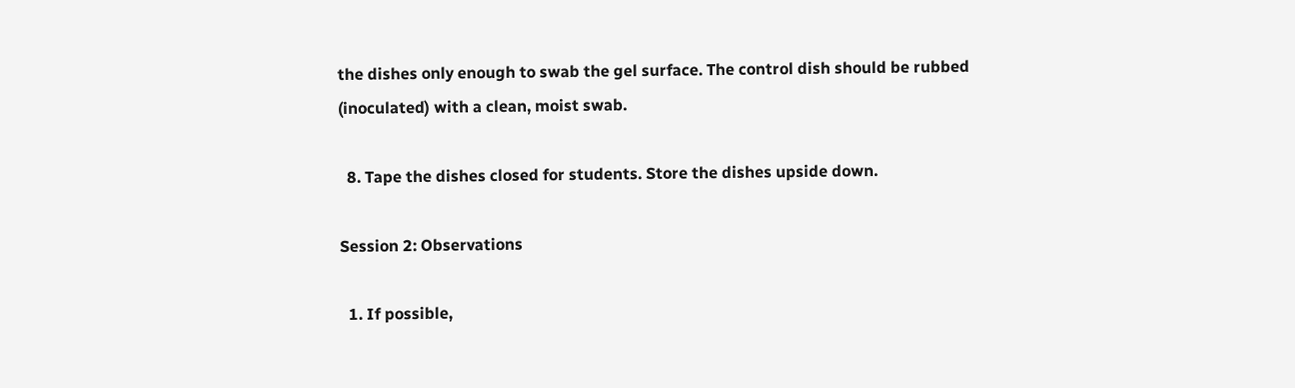the dishes only enough to swab the gel surface. The control dish should be rubbed (inoculated) with a clean, moist swab.

  8. Tape the dishes closed for students. Store the dishes upside down.

Session 2: Observations

  1. If possible,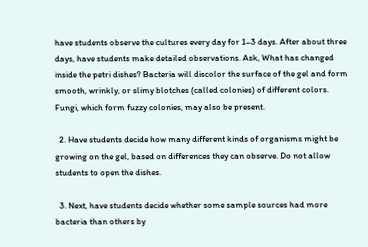have students observe the cultures every day for 1–3 days. After about three days, have students make detailed observations. Ask, What has changed inside the petri dishes? Bacteria will discolor the surface of the gel and form smooth, wrinkly, or slimy blotches (called colonies) of different colors. Fungi, which form fuzzy colonies, may also be present.

  2. Have students decide how many different kinds of organisms might be growing on the gel, based on differences they can observe. Do not allow students to open the dishes.

  3. Next, have students decide whether some sample sources had more bacteria than others by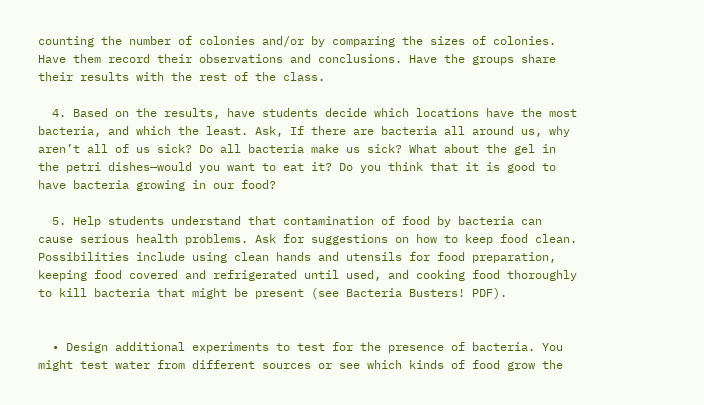counting the number of colonies and/or by comparing the sizes of colonies. Have them record their observations and conclusions. Have the groups share their results with the rest of the class.

  4. Based on the results, have students decide which locations have the most bacteria, and which the least. Ask, If there are bacteria all around us, why aren’t all of us sick? Do all bacteria make us sick? What about the gel in the petri dishes—would you want to eat it? Do you think that it is good to have bacteria growing in our food?

  5. Help students understand that contamination of food by bacteria can cause serious health problems. Ask for suggestions on how to keep food clean. Possibilities include using clean hands and utensils for food preparation, keeping food covered and refrigerated until used, and cooking food thoroughly to kill bacteria that might be present (see Bacteria Busters! PDF).


  • Design additional experiments to test for the presence of bacteria. You might test water from different sources or see which kinds of food grow the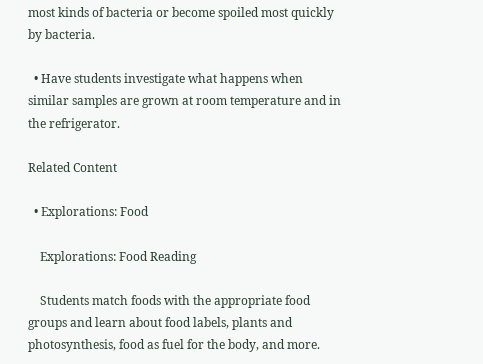most kinds of bacteria or become spoiled most quickly by bacteria.

  • Have students investigate what happens when similar samples are grown at room temperature and in the refrigerator.

Related Content

  • Explorations: Food

    Explorations: Food Reading

    Students match foods with the appropriate food groups and learn about food labels, plants and photosynthesis, food as fuel for the body, and more.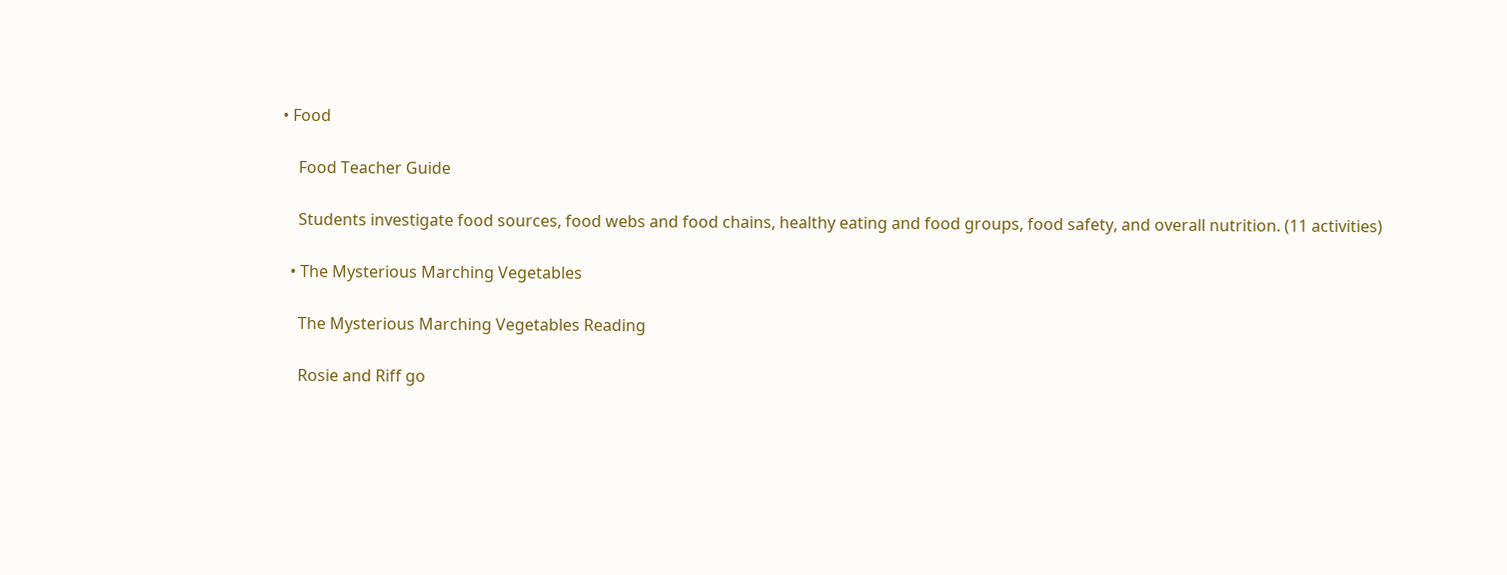• Food

    Food Teacher Guide

    Students investigate food sources, food webs and food chains, healthy eating and food groups, food safety, and overall nutrition. (11 activities)

  • The Mysterious Marching Vegetables

    The Mysterious Marching Vegetables Reading

    Rosie and Riff go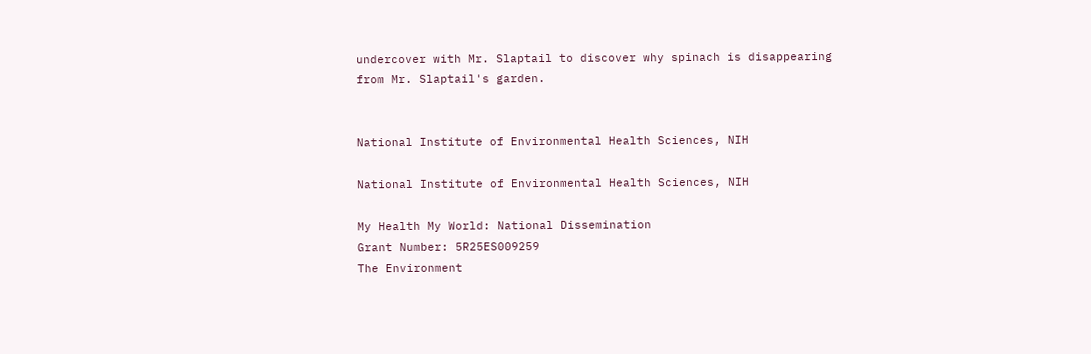undercover with Mr. Slaptail to discover why spinach is disappearing from Mr. Slaptail's garden.


National Institute of Environmental Health Sciences, NIH

National Institute of Environmental Health Sciences, NIH

My Health My World: National Dissemination
Grant Number: 5R25ES009259
The Environment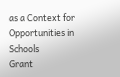as a Context for Opportunities in Schools
Grant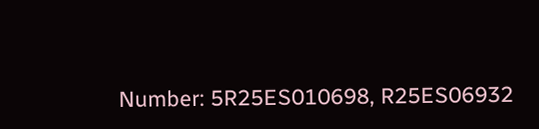Number: 5R25ES010698, R25ES06932